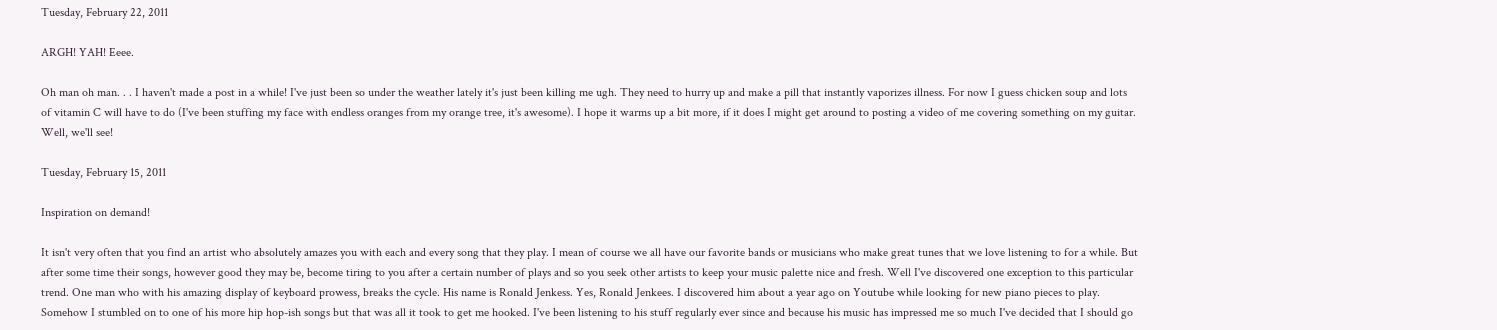Tuesday, February 22, 2011

ARGH! YAH! Eeee.

Oh man oh man. . . I haven't made a post in a while! I've just been so under the weather lately it's just been killing me ugh. They need to hurry up and make a pill that instantly vaporizes illness. For now I guess chicken soup and lots of vitamin C will have to do (I've been stuffing my face with endless oranges from my orange tree, it's awesome). I hope it warms up a bit more, if it does I might get around to posting a video of me covering something on my guitar. Well, we'll see!

Tuesday, February 15, 2011

Inspiration on demand!

It isn't very often that you find an artist who absolutely amazes you with each and every song that they play. I mean of course we all have our favorite bands or musicians who make great tunes that we love listening to for a while. But after some time their songs, however good they may be, become tiring to you after a certain number of plays and so you seek other artists to keep your music palette nice and fresh. Well I've discovered one exception to this particular trend. One man who with his amazing display of keyboard prowess, breaks the cycle. His name is Ronald Jenkess. Yes, Ronald Jenkees. I discovered him about a year ago on Youtube while looking for new piano pieces to play. Somehow I stumbled on to one of his more hip hop-ish songs but that was all it took to get me hooked. I've been listening to his stuff regularly ever since and because his music has impressed me so much I've decided that I should go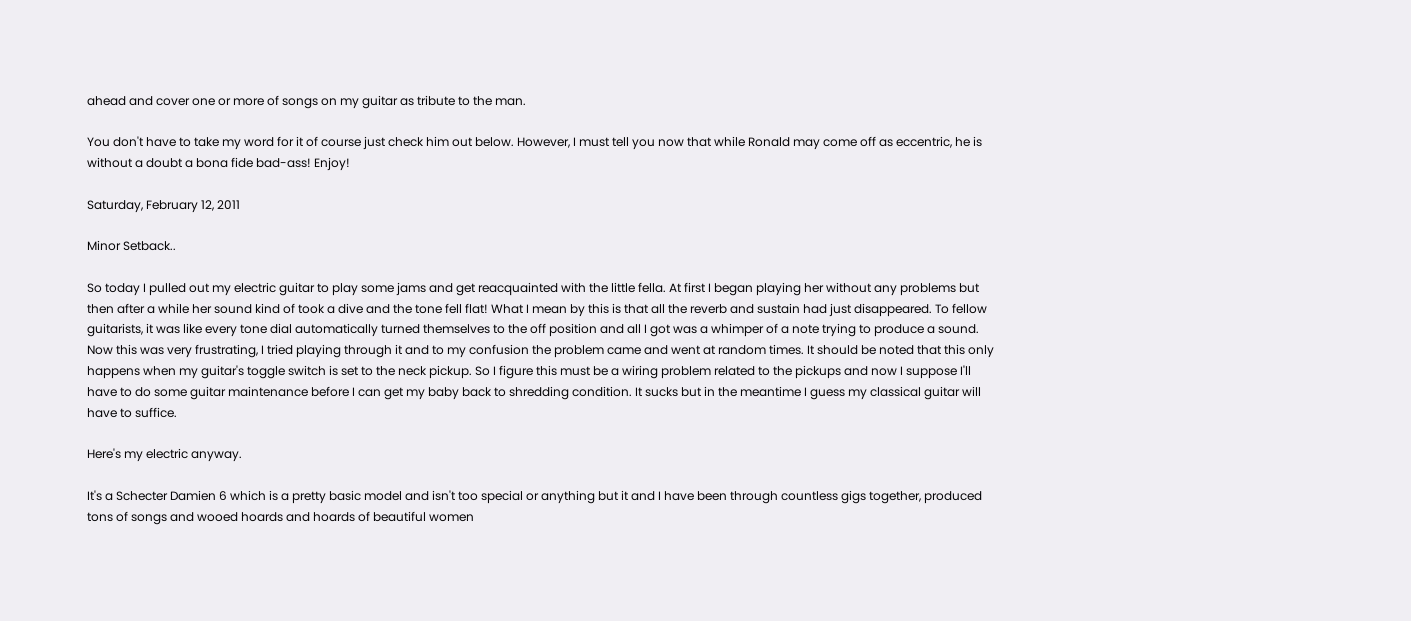ahead and cover one or more of songs on my guitar as tribute to the man.

You don't have to take my word for it of course just check him out below. However, I must tell you now that while Ronald may come off as eccentric, he is without a doubt a bona fide bad-ass! Enjoy!

Saturday, February 12, 2011

Minor Setback..

So today I pulled out my electric guitar to play some jams and get reacquainted with the little fella. At first I began playing her without any problems but then after a while her sound kind of took a dive and the tone fell flat! What I mean by this is that all the reverb and sustain had just disappeared. To fellow guitarists, it was like every tone dial automatically turned themselves to the off position and all I got was a whimper of a note trying to produce a sound. Now this was very frustrating, I tried playing through it and to my confusion the problem came and went at random times. It should be noted that this only happens when my guitar's toggle switch is set to the neck pickup. So I figure this must be a wiring problem related to the pickups and now I suppose I'll have to do some guitar maintenance before I can get my baby back to shredding condition. It sucks but in the meantime I guess my classical guitar will have to suffice.

Here's my electric anyway.

It's a Schecter Damien 6 which is a pretty basic model and isn't too special or anything but it and I have been through countless gigs together, produced tons of songs and wooed hoards and hoards of beautiful women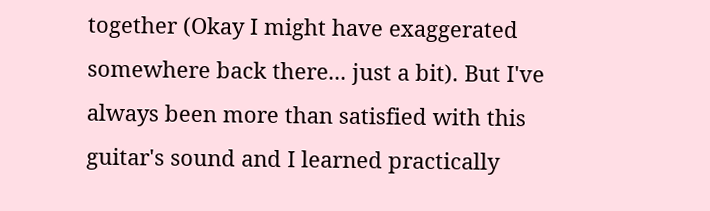together (Okay I might have exaggerated somewhere back there... just a bit). But I've always been more than satisfied with this guitar's sound and I learned practically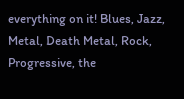everything on it! Blues, Jazz, Metal, Death Metal, Rock, Progressive, the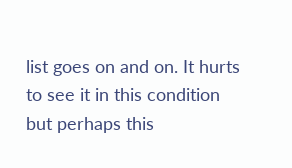list goes on and on. It hurts to see it in this condition but perhaps this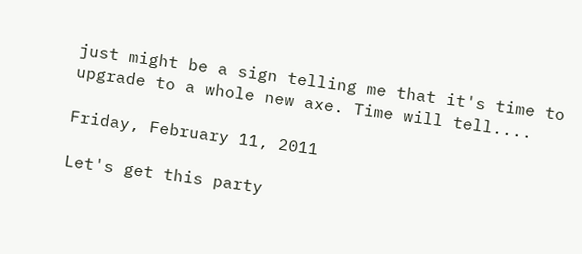just might be a sign telling me that it's time to upgrade to a whole new axe. Time will tell....

Friday, February 11, 2011

Let's get this party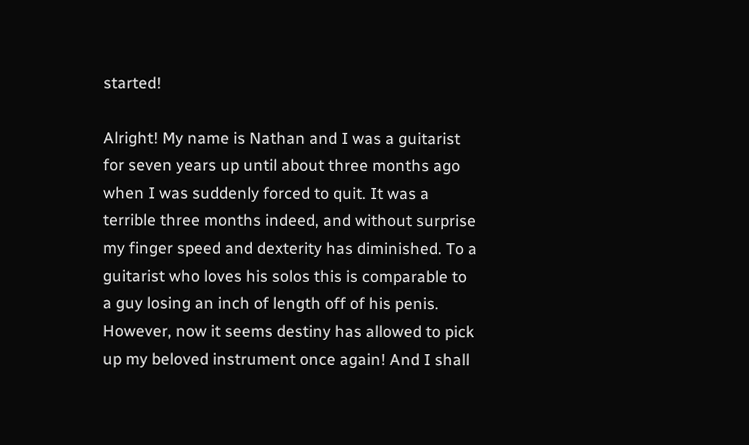started!

Alright! My name is Nathan and I was a guitarist for seven years up until about three months ago when I was suddenly forced to quit. It was a terrible three months indeed, and without surprise my finger speed and dexterity has diminished. To a guitarist who loves his solos this is comparable to a guy losing an inch of length off of his penis. However, now it seems destiny has allowed to pick up my beloved instrument once again! And I shall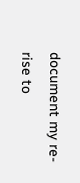document my re-rise to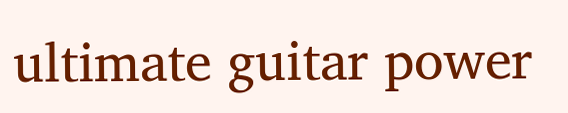ultimate guitar power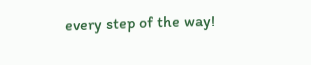every step of the way!